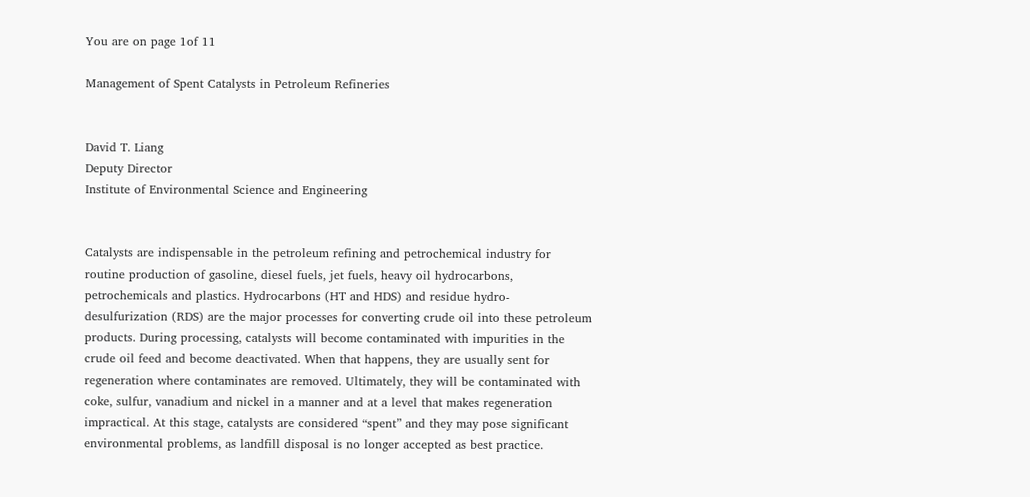You are on page 1of 11

Management of Spent Catalysts in Petroleum Refineries


David T. Liang
Deputy Director
Institute of Environmental Science and Engineering


Catalysts are indispensable in the petroleum refining and petrochemical industry for
routine production of gasoline, diesel fuels, jet fuels, heavy oil hydrocarbons,
petrochemicals and plastics. Hydrocarbons (HT and HDS) and residue hydro-
desulfurization (RDS) are the major processes for converting crude oil into these petroleum
products. During processing, catalysts will become contaminated with impurities in the
crude oil feed and become deactivated. When that happens, they are usually sent for
regeneration where contaminates are removed. Ultimately, they will be contaminated with
coke, sulfur, vanadium and nickel in a manner and at a level that makes regeneration
impractical. At this stage, catalysts are considered “spent” and they may pose significant
environmental problems, as landfill disposal is no longer accepted as best practice.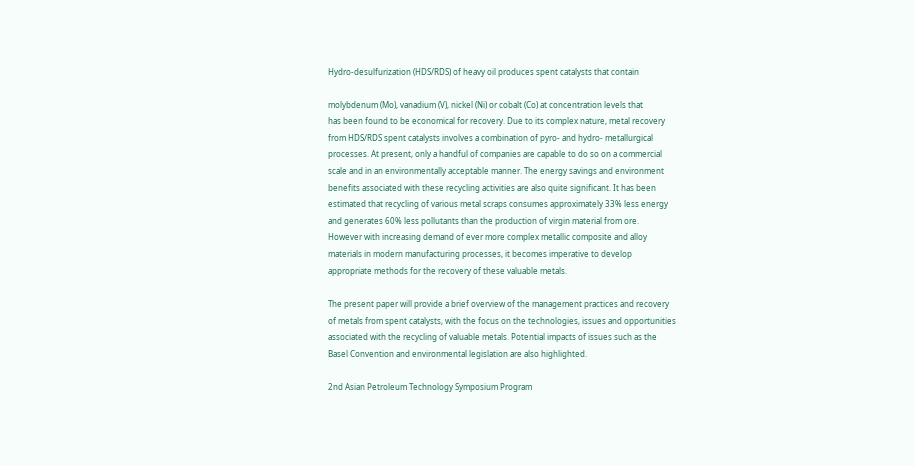Hydro-desulfurization (HDS/RDS) of heavy oil produces spent catalysts that contain

molybdenum (Mo), vanadium (V), nickel (Ni) or cobalt (Co) at concentration levels that
has been found to be economical for recovery. Due to its complex nature, metal recovery
from HDS/RDS spent catalysts involves a combination of pyro- and hydro- metallurgical
processes. At present, only a handful of companies are capable to do so on a commercial
scale and in an environmentally acceptable manner. The energy savings and environment
benefits associated with these recycling activities are also quite significant. It has been
estimated that recycling of various metal scraps consumes approximately 33% less energy
and generates 60% less pollutants than the production of virgin material from ore.
However with increasing demand of ever more complex metallic composite and alloy
materials in modern manufacturing processes, it becomes imperative to develop
appropriate methods for the recovery of these valuable metals.

The present paper will provide a brief overview of the management practices and recovery
of metals from spent catalysts, with the focus on the technologies, issues and opportunities
associated with the recycling of valuable metals. Potential impacts of issues such as the
Basel Convention and environmental legislation are also highlighted.

2nd Asian Petroleum Technology Symposium Program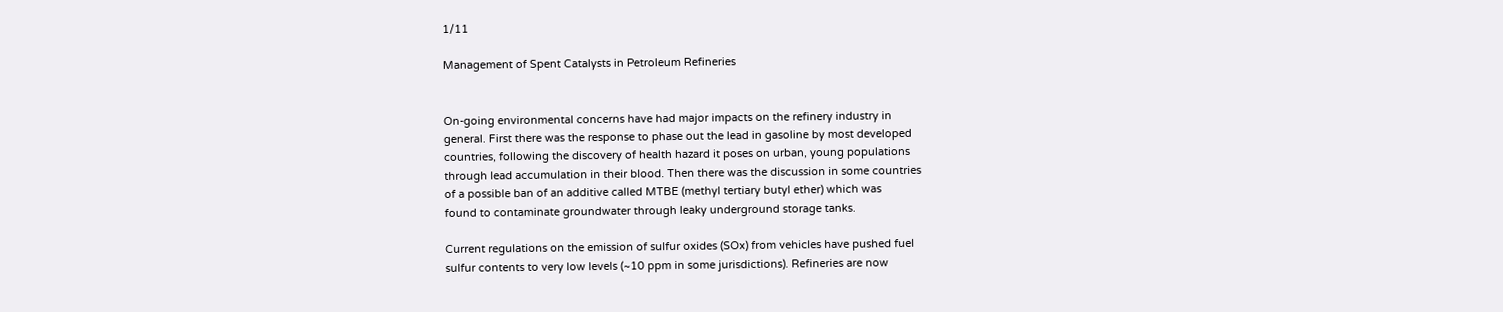1/11

Management of Spent Catalysts in Petroleum Refineries


On-going environmental concerns have had major impacts on the refinery industry in
general. First there was the response to phase out the lead in gasoline by most developed
countries, following the discovery of health hazard it poses on urban, young populations
through lead accumulation in their blood. Then there was the discussion in some countries
of a possible ban of an additive called MTBE (methyl tertiary butyl ether) which was
found to contaminate groundwater through leaky underground storage tanks.

Current regulations on the emission of sulfur oxides (SOx) from vehicles have pushed fuel
sulfur contents to very low levels (~10 ppm in some jurisdictions). Refineries are now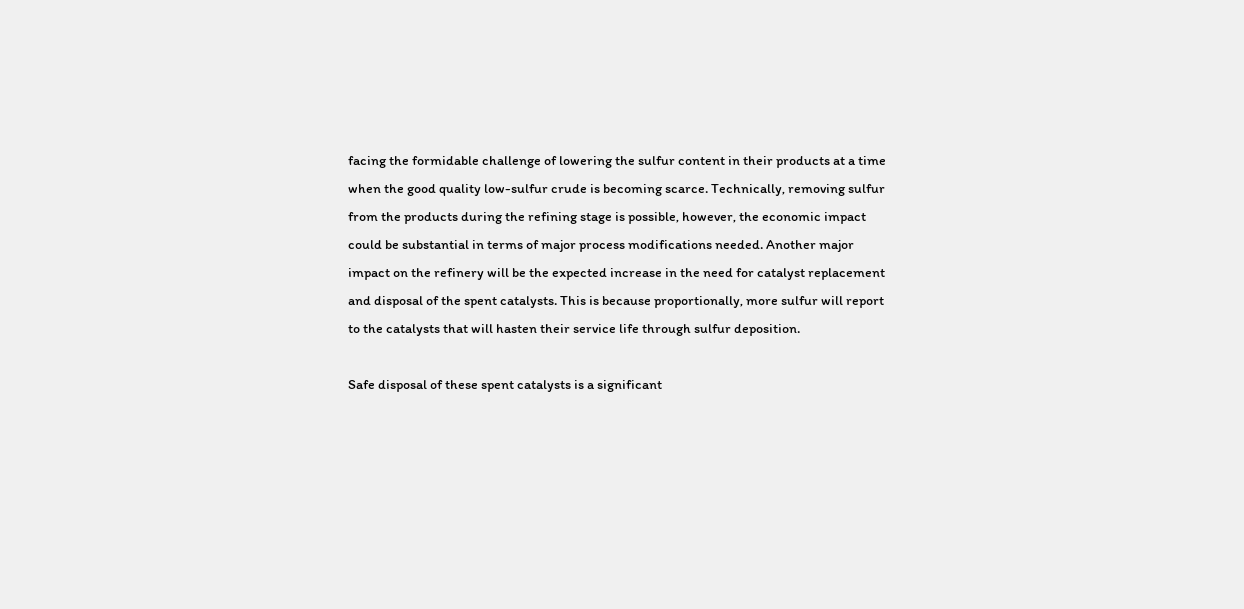facing the formidable challenge of lowering the sulfur content in their products at a time
when the good quality low-sulfur crude is becoming scarce. Technically, removing sulfur
from the products during the refining stage is possible, however, the economic impact
could be substantial in terms of major process modifications needed. Another major
impact on the refinery will be the expected increase in the need for catalyst replacement
and disposal of the spent catalysts. This is because proportionally, more sulfur will report
to the catalysts that will hasten their service life through sulfur deposition.

Safe disposal of these spent catalysts is a significant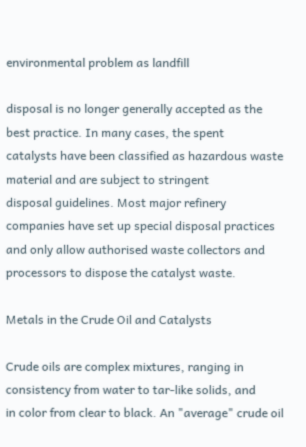environmental problem as landfill

disposal is no longer generally accepted as the best practice. In many cases, the spent
catalysts have been classified as hazardous waste material and are subject to stringent
disposal guidelines. Most major refinery companies have set up special disposal practices
and only allow authorised waste collectors and processors to dispose the catalyst waste.

Metals in the Crude Oil and Catalysts

Crude oils are complex mixtures, ranging in consistency from water to tar-like solids, and
in color from clear to black. An "average" crude oil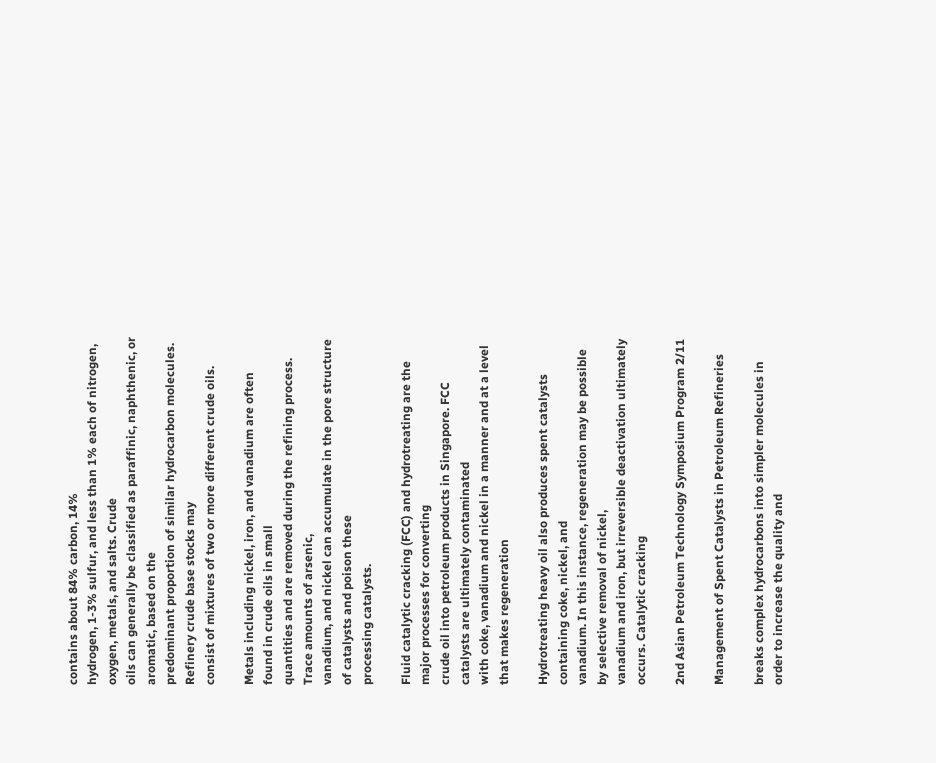contains about 84% carbon, 14%
hydrogen, 1-3% sulfur, and less than 1% each of nitrogen, oxygen, metals, and salts. Crude
oils can generally be classified as paraffinic, naphthenic, or aromatic, based on the
predominant proportion of similar hydrocarbon molecules. Refinery crude base stocks may
consist of mixtures of two or more different crude oils.

Metals including nickel, iron, and vanadium are often found in crude oils in small
quantities and are removed during the refining process. Trace amounts of arsenic,
vanadium, and nickel can accumulate in the pore structure of catalysts and poison these
processing catalysts.

Fluid catalytic cracking (FCC) and hydrotreating are the major processes for converting
crude oil into petroleum products in Singapore. FCC catalysts are ultimately contaminated
with coke, vanadium and nickel in a manner and at a level that makes regeneration

Hydrotreating heavy oil also produces spent catalysts containing coke, nickel, and
vanadium. In this instance, regeneration may be possible by selective removal of nickel,
vanadium and iron, but irreversible deactivation ultimately occurs. Catalytic cracking

2nd Asian Petroleum Technology Symposium Program 2/11

Management of Spent Catalysts in Petroleum Refineries

breaks complex hydrocarbons into simpler molecules in order to increase the quality and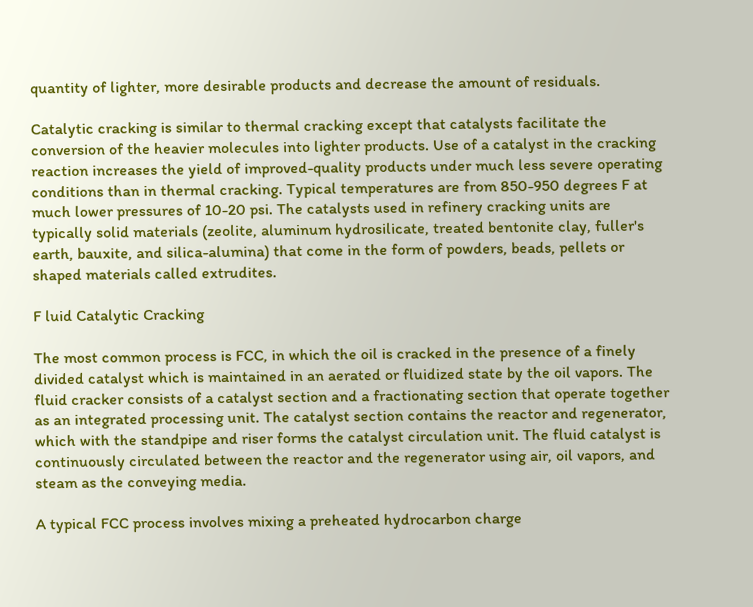quantity of lighter, more desirable products and decrease the amount of residuals.

Catalytic cracking is similar to thermal cracking except that catalysts facilitate the
conversion of the heavier molecules into lighter products. Use of a catalyst in the cracking
reaction increases the yield of improved-quality products under much less severe operating
conditions than in thermal cracking. Typical temperatures are from 850-950 degrees F at
much lower pressures of 10-20 psi. The catalysts used in refinery cracking units are
typically solid materials (zeolite, aluminum hydrosilicate, treated bentonite clay, fuller's
earth, bauxite, and silica-alumina) that come in the form of powders, beads, pellets or
shaped materials called extrudites.

F luid Catalytic Cracking

The most common process is FCC, in which the oil is cracked in the presence of a finely
divided catalyst which is maintained in an aerated or fluidized state by the oil vapors. The
fluid cracker consists of a catalyst section and a fractionating section that operate together
as an integrated processing unit. The catalyst section contains the reactor and regenerator,
which with the standpipe and riser forms the catalyst circulation unit. The fluid catalyst is
continuously circulated between the reactor and the regenerator using air, oil vapors, and
steam as the conveying media.

A typical FCC process involves mixing a preheated hydrocarbon charge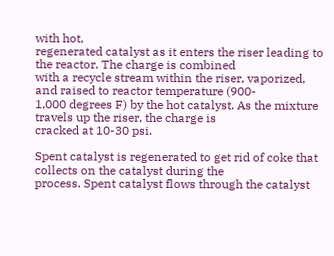with hot,
regenerated catalyst as it enters the riser leading to the reactor. The charge is combined
with a recycle stream within the riser, vaporized, and raised to reactor temperature (900-
1,000 degrees F) by the hot catalyst. As the mixture travels up the riser, the charge is
cracked at 10-30 psi.

Spent catalyst is regenerated to get rid of coke that collects on the catalyst during the
process. Spent catalyst flows through the catalyst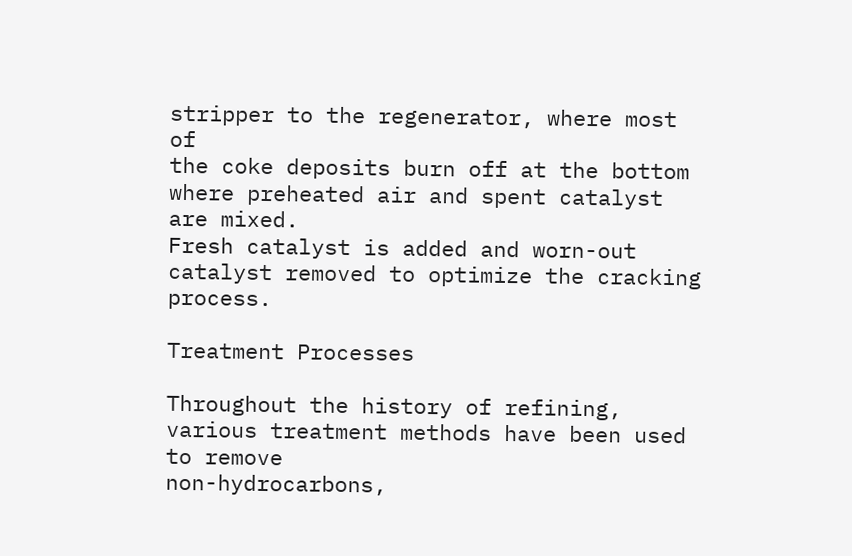stripper to the regenerator, where most of
the coke deposits burn off at the bottom where preheated air and spent catalyst are mixed.
Fresh catalyst is added and worn-out catalyst removed to optimize the cracking process.

Treatment Processes

Throughout the history of refining, various treatment methods have been used to remove
non-hydrocarbons,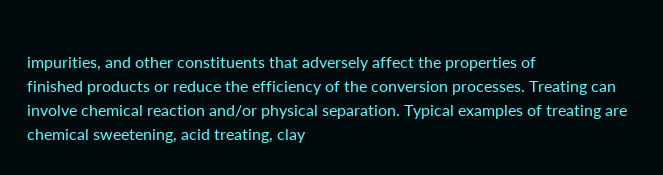impurities, and other constituents that adversely affect the properties of
finished products or reduce the efficiency of the conversion processes. Treating can
involve chemical reaction and/or physical separation. Typical examples of treating are
chemical sweetening, acid treating, clay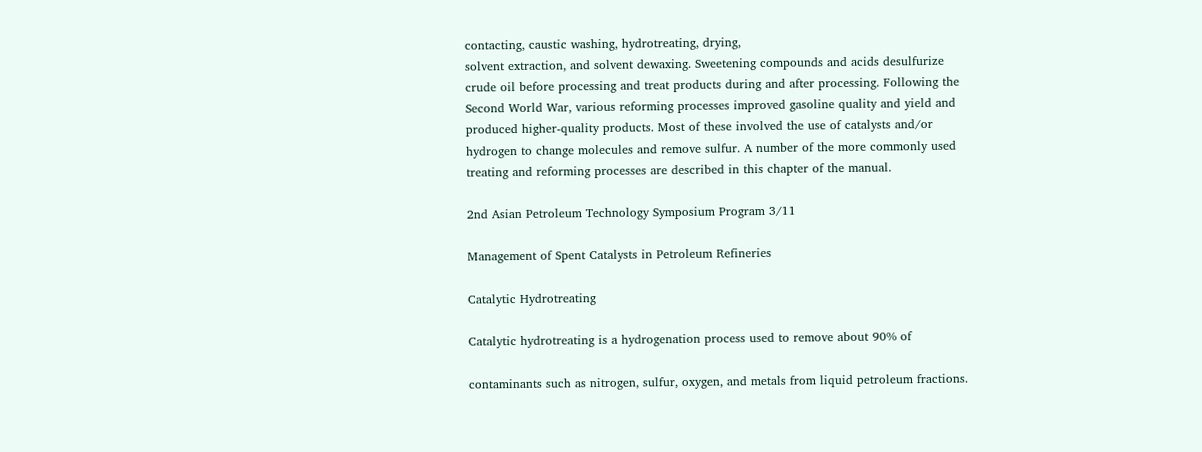contacting, caustic washing, hydrotreating, drying,
solvent extraction, and solvent dewaxing. Sweetening compounds and acids desulfurize
crude oil before processing and treat products during and after processing. Following the
Second World War, various reforming processes improved gasoline quality and yield and
produced higher-quality products. Most of these involved the use of catalysts and/or
hydrogen to change molecules and remove sulfur. A number of the more commonly used
treating and reforming processes are described in this chapter of the manual.

2nd Asian Petroleum Technology Symposium Program 3/11

Management of Spent Catalysts in Petroleum Refineries

Catalytic Hydrotreating

Catalytic hydrotreating is a hydrogenation process used to remove about 90% of

contaminants such as nitrogen, sulfur, oxygen, and metals from liquid petroleum fractions.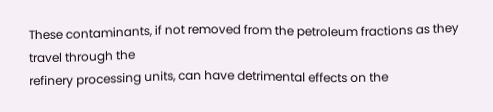These contaminants, if not removed from the petroleum fractions as they travel through the
refinery processing units, can have detrimental effects on the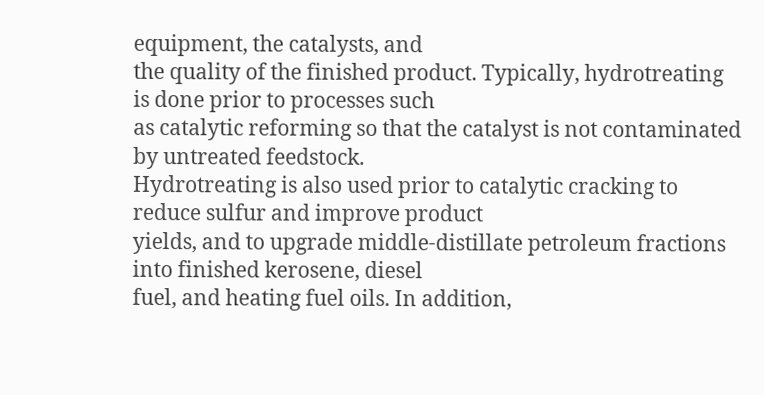equipment, the catalysts, and
the quality of the finished product. Typically, hydrotreating is done prior to processes such
as catalytic reforming so that the catalyst is not contaminated by untreated feedstock.
Hydrotreating is also used prior to catalytic cracking to reduce sulfur and improve product
yields, and to upgrade middle-distillate petroleum fractions into finished kerosene, diesel
fuel, and heating fuel oils. In addition,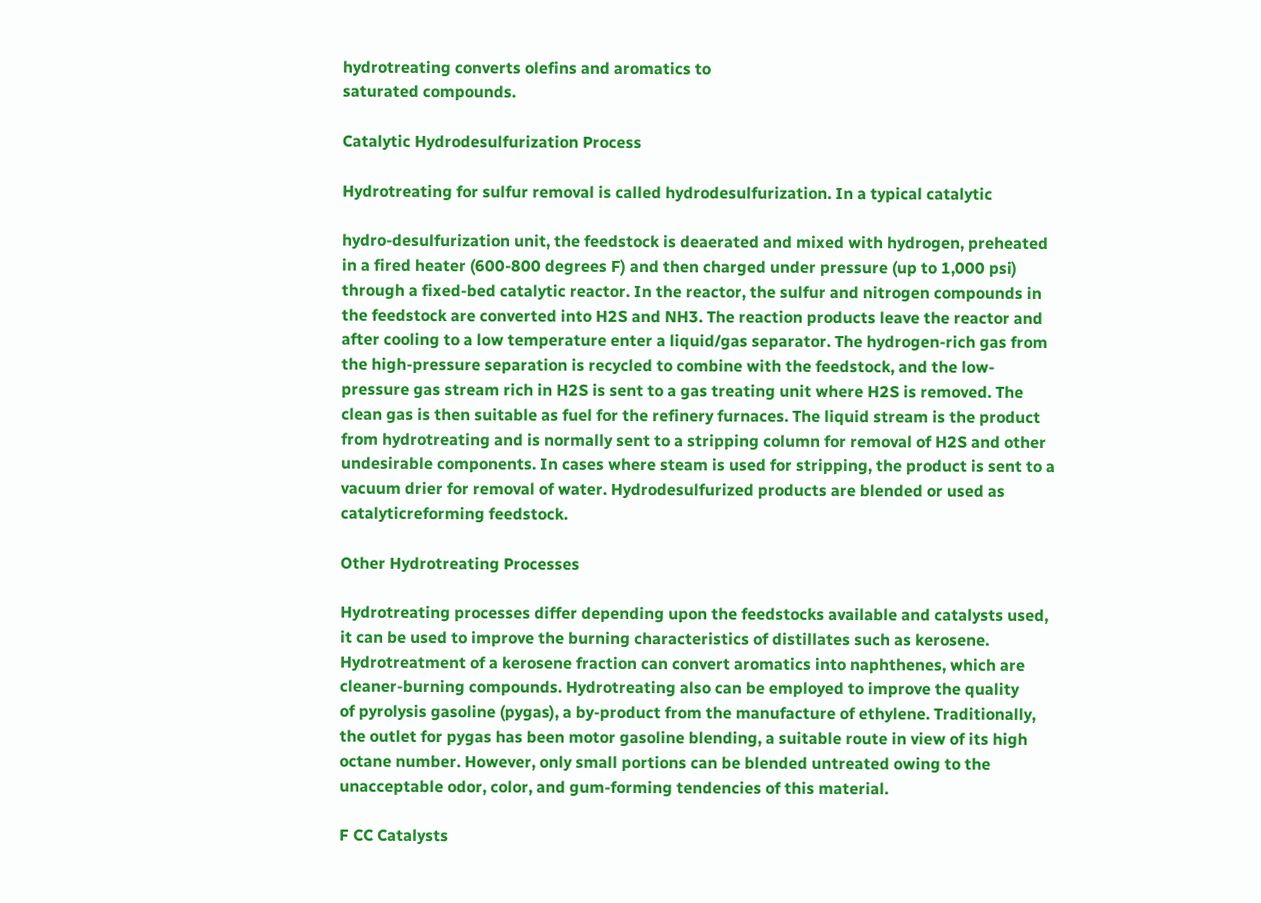hydrotreating converts olefins and aromatics to
saturated compounds.

Catalytic Hydrodesulfurization Process

Hydrotreating for sulfur removal is called hydrodesulfurization. In a typical catalytic

hydro-desulfurization unit, the feedstock is deaerated and mixed with hydrogen, preheated
in a fired heater (600-800 degrees F) and then charged under pressure (up to 1,000 psi)
through a fixed-bed catalytic reactor. In the reactor, the sulfur and nitrogen compounds in
the feedstock are converted into H2S and NH3. The reaction products leave the reactor and
after cooling to a low temperature enter a liquid/gas separator. The hydrogen-rich gas from
the high-pressure separation is recycled to combine with the feedstock, and the low-
pressure gas stream rich in H2S is sent to a gas treating unit where H2S is removed. The
clean gas is then suitable as fuel for the refinery furnaces. The liquid stream is the product
from hydrotreating and is normally sent to a stripping column for removal of H2S and other
undesirable components. In cases where steam is used for stripping, the product is sent to a
vacuum drier for removal of water. Hydrodesulfurized products are blended or used as
catalyticreforming feedstock.

Other Hydrotreating Processes

Hydrotreating processes differ depending upon the feedstocks available and catalysts used,
it can be used to improve the burning characteristics of distillates such as kerosene.
Hydrotreatment of a kerosene fraction can convert aromatics into naphthenes, which are
cleaner-burning compounds. Hydrotreating also can be employed to improve the quality
of pyrolysis gasoline (pygas), a by-product from the manufacture of ethylene. Traditionally,
the outlet for pygas has been motor gasoline blending, a suitable route in view of its high
octane number. However, only small portions can be blended untreated owing to the
unacceptable odor, color, and gum-forming tendencies of this material.

F CC Catalysts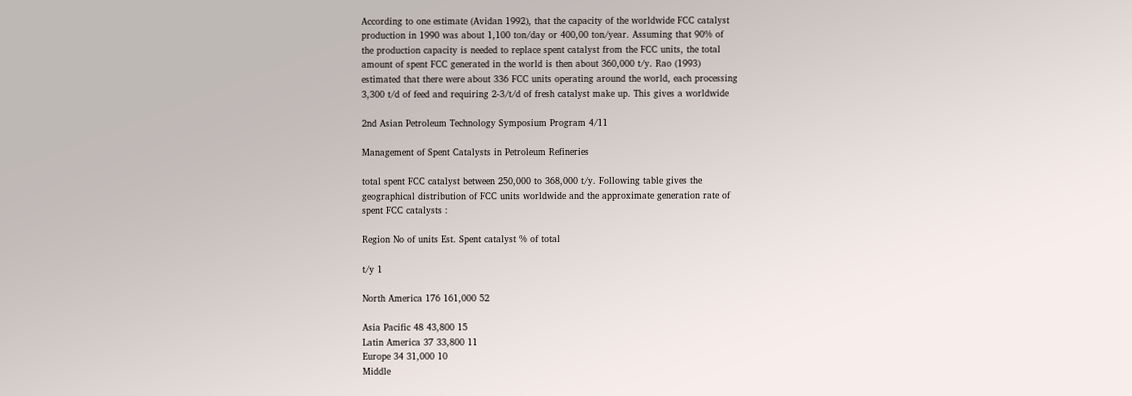According to one estimate (Avidan 1992), that the capacity of the worldwide FCC catalyst
production in 1990 was about 1,100 ton/day or 400,00 ton/year. Assuming that 90% of
the production capacity is needed to replace spent catalyst from the FCC units, the total
amount of spent FCC generated in the world is then about 360,000 t/y. Rao (1993)
estimated that there were about 336 FCC units operating around the world, each processing
3,300 t/d of feed and requiring 2-3/t/d of fresh catalyst make up. This gives a worldwide

2nd Asian Petroleum Technology Symposium Program 4/11

Management of Spent Catalysts in Petroleum Refineries

total spent FCC catalyst between 250,000 to 368,000 t/y. Following table gives the
geographical distribution of FCC units worldwide and the approximate generation rate of
spent FCC catalysts :

Region No of units Est. Spent catalyst % of total

t/y 1

North America 176 161,000 52

Asia Pacific 48 43,800 15
Latin America 37 33,800 11
Europe 34 31,000 10
Middle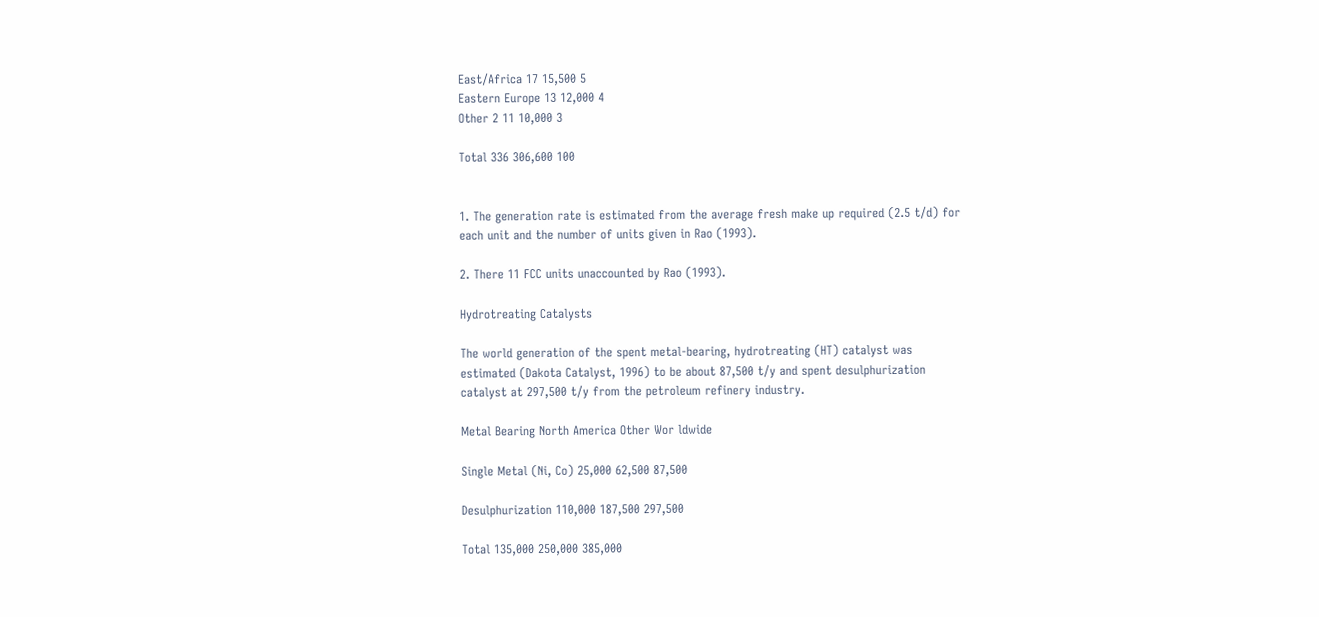East/Africa 17 15,500 5
Eastern Europe 13 12,000 4
Other 2 11 10,000 3

Total 336 306,600 100


1. The generation rate is estimated from the average fresh make up required (2.5 t/d) for
each unit and the number of units given in Rao (1993).

2. There 11 FCC units unaccounted by Rao (1993).

Hydrotreating Catalysts

The world generation of the spent metal-bearing, hydrotreating (HT) catalyst was
estimated (Dakota Catalyst, 1996) to be about 87,500 t/y and spent desulphurization
catalyst at 297,500 t/y from the petroleum refinery industry.

Metal Bearing North America Other Wor ldwide

Single Metal (Ni, Co) 25,000 62,500 87,500

Desulphurization 110,000 187,500 297,500

Total 135,000 250,000 385,000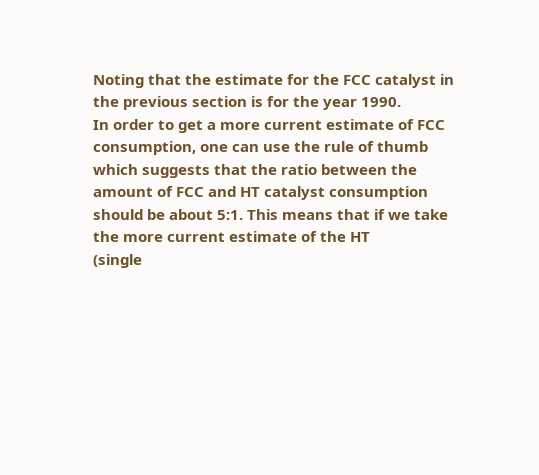Noting that the estimate for the FCC catalyst in the previous section is for the year 1990.
In order to get a more current estimate of FCC consumption, one can use the rule of thumb
which suggests that the ratio between the amount of FCC and HT catalyst consumption
should be about 5:1. This means that if we take the more current estimate of the HT
(single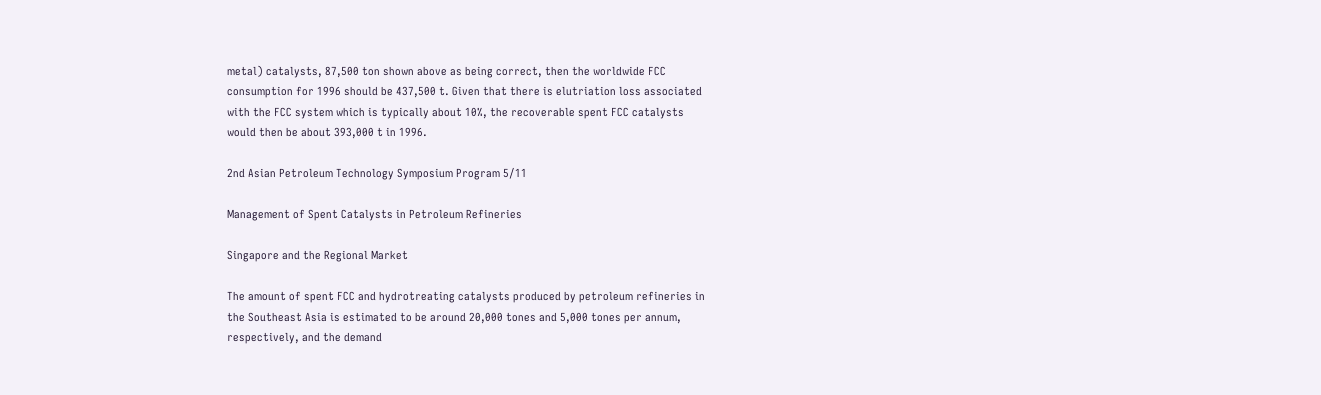metal) catalysts, 87,500 ton shown above as being correct, then the worldwide FCC
consumption for 1996 should be 437,500 t. Given that there is elutriation loss associated
with the FCC system which is typically about 10%, the recoverable spent FCC catalysts
would then be about 393,000 t in 1996.

2nd Asian Petroleum Technology Symposium Program 5/11

Management of Spent Catalysts in Petroleum Refineries

Singapore and the Regional Market

The amount of spent FCC and hydrotreating catalysts produced by petroleum refineries in
the Southeast Asia is estimated to be around 20,000 tones and 5,000 tones per annum,
respectively, and the demand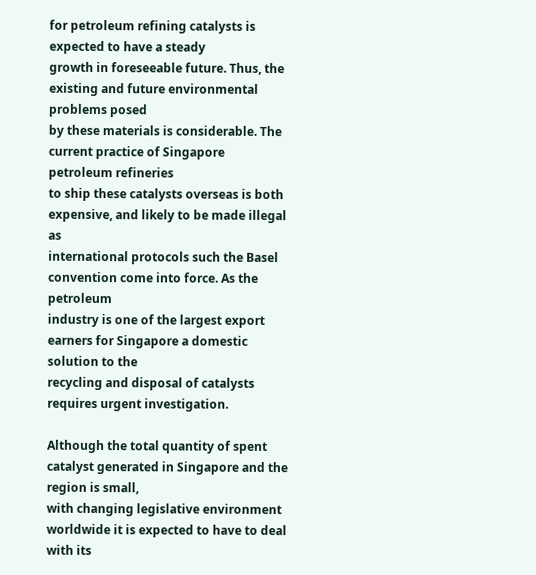for petroleum refining catalysts is expected to have a steady
growth in foreseeable future. Thus, the existing and future environmental problems posed
by these materials is considerable. The current practice of Singapore petroleum refineries
to ship these catalysts overseas is both expensive, and likely to be made illegal as
international protocols such the Basel convention come into force. As the petroleum
industry is one of the largest export earners for Singapore a domestic solution to the
recycling and disposal of catalysts requires urgent investigation.

Although the total quantity of spent catalyst generated in Singapore and the region is small,
with changing legislative environment worldwide it is expected to have to deal with its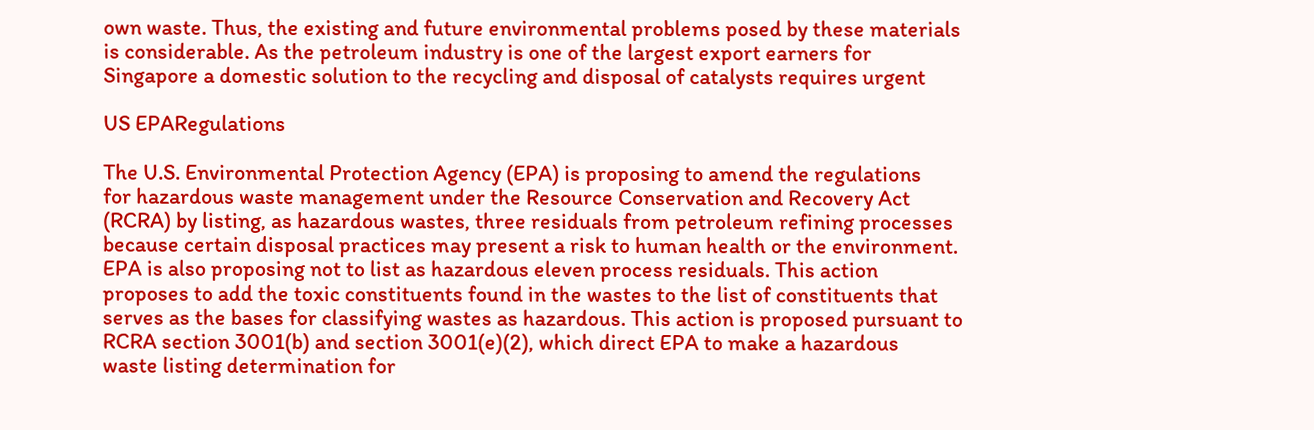own waste. Thus, the existing and future environmental problems posed by these materials
is considerable. As the petroleum industry is one of the largest export earners for
Singapore a domestic solution to the recycling and disposal of catalysts requires urgent

US EPARegulations

The U.S. Environmental Protection Agency (EPA) is proposing to amend the regulations
for hazardous waste management under the Resource Conservation and Recovery Act
(RCRA) by listing, as hazardous wastes, three residuals from petroleum refining processes
because certain disposal practices may present a risk to human health or the environment.
EPA is also proposing not to list as hazardous eleven process residuals. This action
proposes to add the toxic constituents found in the wastes to the list of constituents that
serves as the bases for classifying wastes as hazardous. This action is proposed pursuant to
RCRA section 3001(b) and section 3001(e)(2), which direct EPA to make a hazardous
waste listing determination for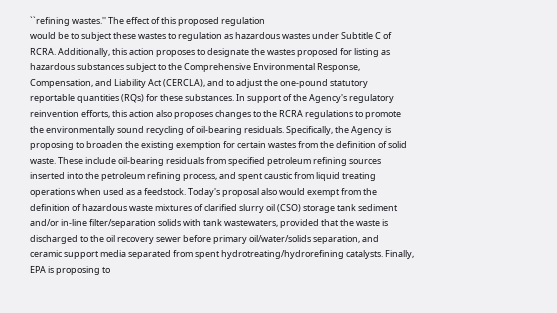``refining wastes.'' The effect of this proposed regulation
would be to subject these wastes to regulation as hazardous wastes under Subtitle C of
RCRA. Additionally, this action proposes to designate the wastes proposed for listing as
hazardous substances subject to the Comprehensive Environmental Response,
Compensation, and Liability Act (CERCLA), and to adjust the one-pound statutory
reportable quantities (RQs) for these substances. In support of the Agency's regulatory
reinvention efforts, this action also proposes changes to the RCRA regulations to promote
the environmentally sound recycling of oil-bearing residuals. Specifically, the Agency is
proposing to broaden the existing exemption for certain wastes from the definition of solid
waste. These include oil-bearing residuals from specified petroleum refining sources
inserted into the petroleum refining process, and spent caustic from liquid treating
operations when used as a feedstock. Today's proposal also would exempt from the
definition of hazardous waste mixtures of clarified slurry oil (CSO) storage tank sediment
and/or in-line filter/separation solids with tank wastewaters, provided that the waste is
discharged to the oil recovery sewer before primary oil/water/solids separation, and
ceramic support media separated from spent hydrotreating/hydrorefining catalysts. Finally,
EPA is proposing to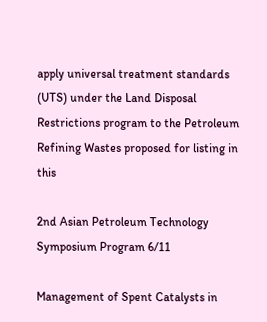apply universal treatment standards (UTS) under the Land Disposal
Restrictions program to the Petroleum Refining Wastes proposed for listing in this

2nd Asian Petroleum Technology Symposium Program 6/11

Management of Spent Catalysts in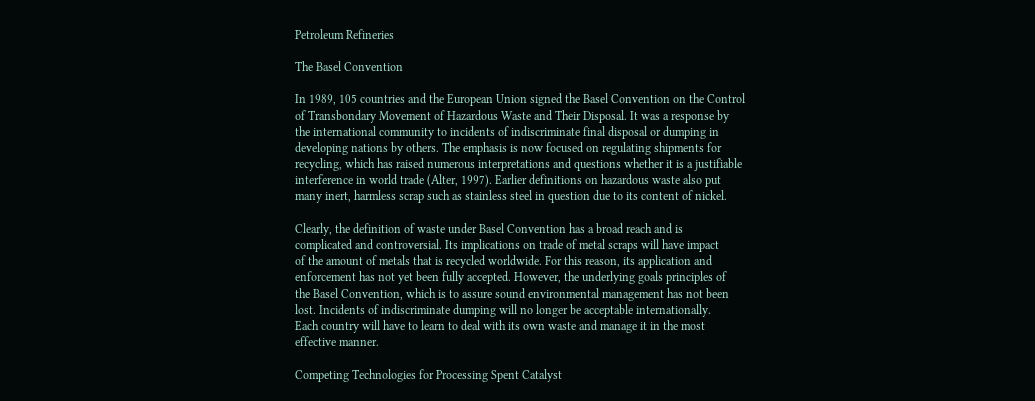Petroleum Refineries

The Basel Convention

In 1989, 105 countries and the European Union signed the Basel Convention on the Control
of Transbondary Movement of Hazardous Waste and Their Disposal. It was a response by
the international community to incidents of indiscriminate final disposal or dumping in
developing nations by others. The emphasis is now focused on regulating shipments for
recycling, which has raised numerous interpretations and questions whether it is a justifiable
interference in world trade (Alter, 1997). Earlier definitions on hazardous waste also put
many inert, harmless scrap such as stainless steel in question due to its content of nickel.

Clearly, the definition of waste under Basel Convention has a broad reach and is
complicated and controversial. Its implications on trade of metal scraps will have impact
of the amount of metals that is recycled worldwide. For this reason, its application and
enforcement has not yet been fully accepted. However, the underlying goals principles of
the Basel Convention, which is to assure sound environmental management has not been
lost. Incidents of indiscriminate dumping will no longer be acceptable internationally.
Each country will have to learn to deal with its own waste and manage it in the most
effective manner.

Competing Technologies for Processing Spent Catalyst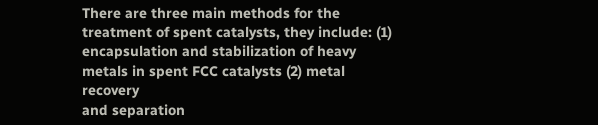There are three main methods for the treatment of spent catalysts, they include: (1)
encapsulation and stabilization of heavy metals in spent FCC catalysts (2) metal recovery
and separation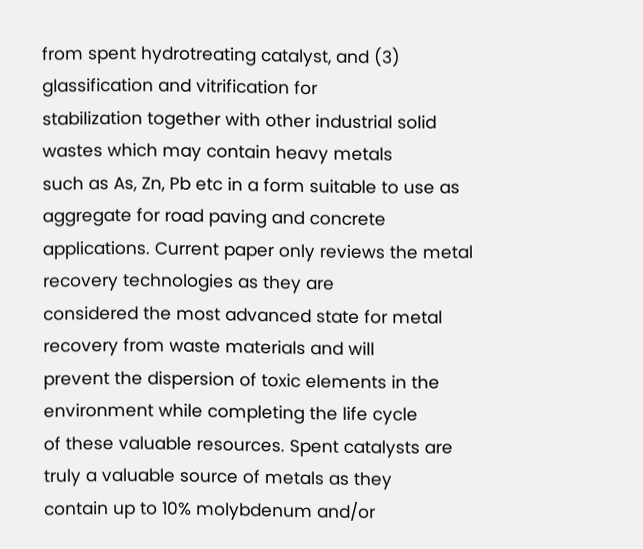from spent hydrotreating catalyst, and (3) glassification and vitrification for
stabilization together with other industrial solid wastes which may contain heavy metals
such as As, Zn, Pb etc in a form suitable to use as aggregate for road paving and concrete
applications. Current paper only reviews the metal recovery technologies as they are
considered the most advanced state for metal recovery from waste materials and will
prevent the dispersion of toxic elements in the environment while completing the life cycle
of these valuable resources. Spent catalysts are truly a valuable source of metals as they
contain up to 10% molybdenum and/or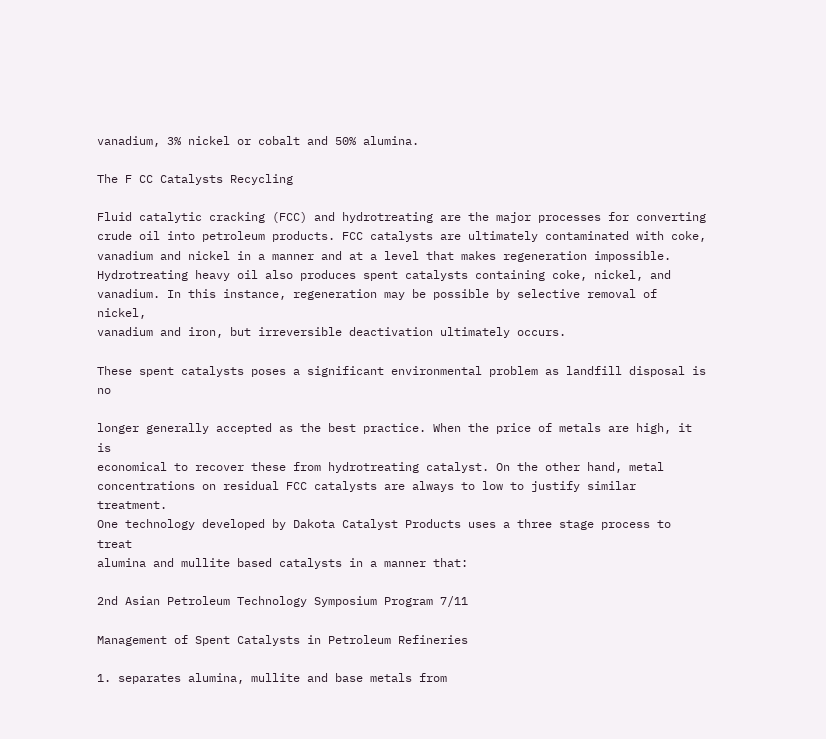vanadium, 3% nickel or cobalt and 50% alumina.

The F CC Catalysts Recycling

Fluid catalytic cracking (FCC) and hydrotreating are the major processes for converting
crude oil into petroleum products. FCC catalysts are ultimately contaminated with coke,
vanadium and nickel in a manner and at a level that makes regeneration impossible.
Hydrotreating heavy oil also produces spent catalysts containing coke, nickel, and
vanadium. In this instance, regeneration may be possible by selective removal of nickel,
vanadium and iron, but irreversible deactivation ultimately occurs.

These spent catalysts poses a significant environmental problem as landfill disposal is no

longer generally accepted as the best practice. When the price of metals are high, it is
economical to recover these from hydrotreating catalyst. On the other hand, metal
concentrations on residual FCC catalysts are always to low to justify similar treatment.
One technology developed by Dakota Catalyst Products uses a three stage process to treat
alumina and mullite based catalysts in a manner that:

2nd Asian Petroleum Technology Symposium Program 7/11

Management of Spent Catalysts in Petroleum Refineries

1. separates alumina, mullite and base metals from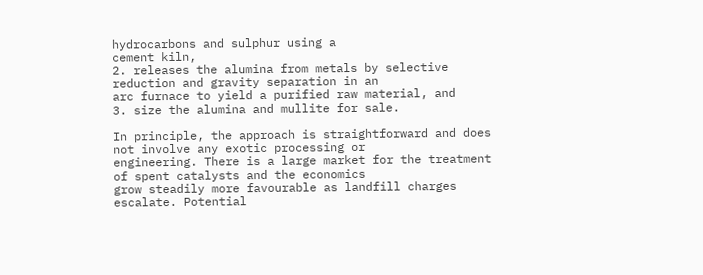hydrocarbons and sulphur using a
cement kiln,
2. releases the alumina from metals by selective reduction and gravity separation in an
arc furnace to yield a purified raw material, and
3. size the alumina and mullite for sale.

In principle, the approach is straightforward and does not involve any exotic processing or
engineering. There is a large market for the treatment of spent catalysts and the economics
grow steadily more favourable as landfill charges escalate. Potential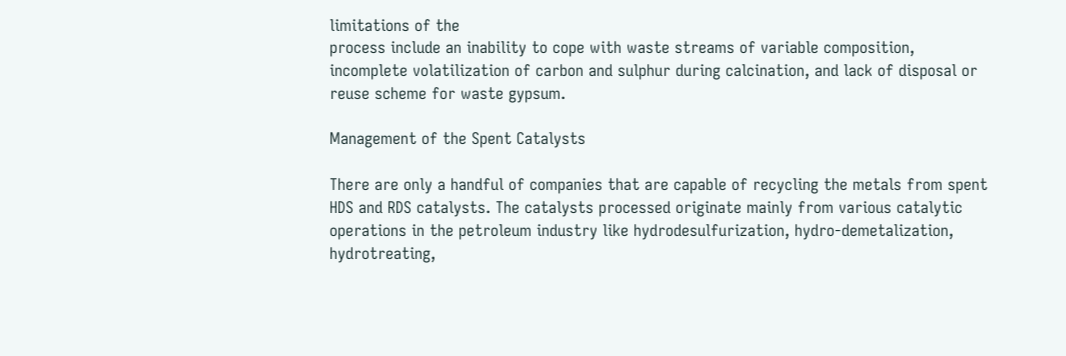limitations of the
process include an inability to cope with waste streams of variable composition,
incomplete volatilization of carbon and sulphur during calcination, and lack of disposal or
reuse scheme for waste gypsum.

Management of the Spent Catalysts

There are only a handful of companies that are capable of recycling the metals from spent
HDS and RDS catalysts. The catalysts processed originate mainly from various catalytic
operations in the petroleum industry like hydrodesulfurization, hydro-demetalization,
hydrotreating,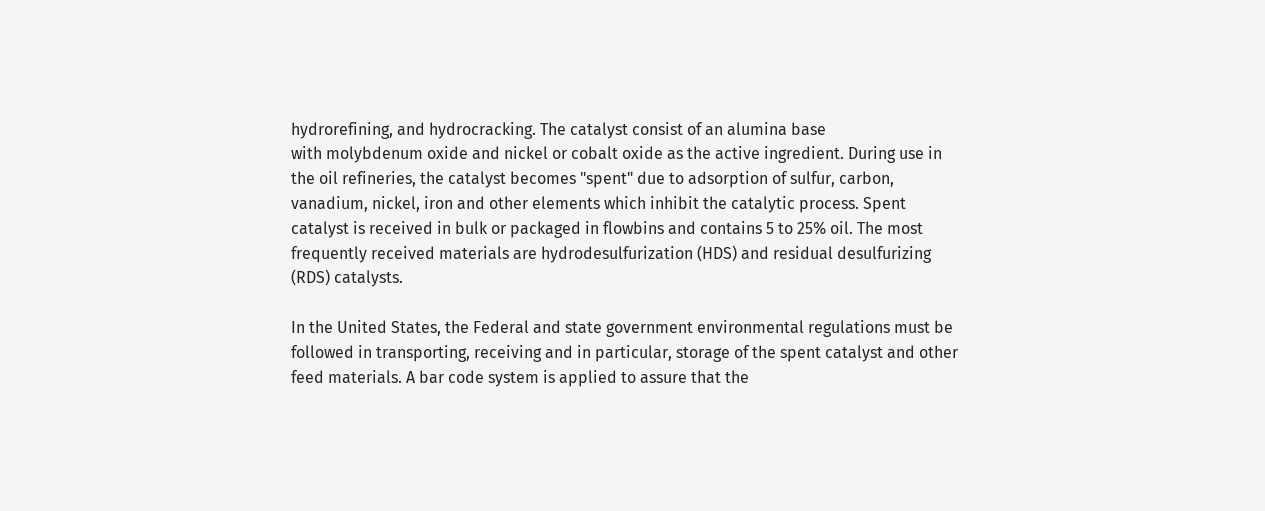hydrorefining, and hydrocracking. The catalyst consist of an alumina base
with molybdenum oxide and nickel or cobalt oxide as the active ingredient. During use in
the oil refineries, the catalyst becomes "spent" due to adsorption of sulfur, carbon,
vanadium, nickel, iron and other elements which inhibit the catalytic process. Spent
catalyst is received in bulk or packaged in flowbins and contains 5 to 25% oil. The most
frequently received materials are hydrodesulfurization (HDS) and residual desulfurizing
(RDS) catalysts.

In the United States, the Federal and state government environmental regulations must be
followed in transporting, receiving and in particular, storage of the spent catalyst and other
feed materials. A bar code system is applied to assure that the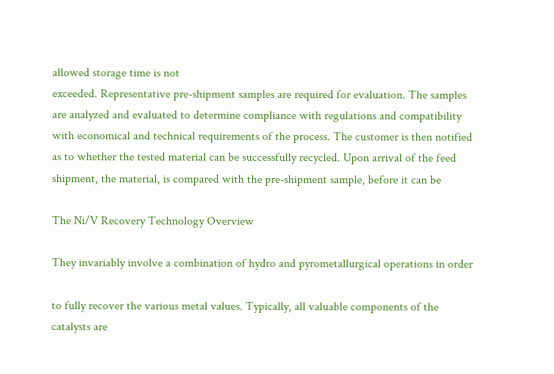allowed storage time is not
exceeded. Representative pre-shipment samples are required for evaluation. The samples
are analyzed and evaluated to determine compliance with regulations and compatibility
with economical and technical requirements of the process. The customer is then notified
as to whether the tested material can be successfully recycled. Upon arrival of the feed
shipment, the material, is compared with the pre-shipment sample, before it can be

The Ni/V Recovery Technology Overview

They invariably involve a combination of hydro and pyrometallurgical operations in order

to fully recover the various metal values. Typically, all valuable components of the
catalysts are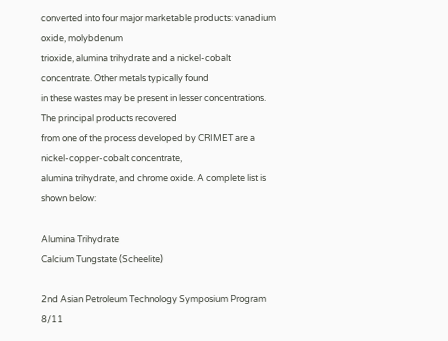converted into four major marketable products: vanadium oxide, molybdenum
trioxide, alumina trihydrate and a nickel-cobalt concentrate. Other metals typically found
in these wastes may be present in lesser concentrations. The principal products recovered
from one of the process developed by CRIMET are a nickel-copper-cobalt concentrate,
alumina trihydrate, and chrome oxide. A complete list is shown below:

Alumina Trihydrate
Calcium Tungstate (Scheelite)

2nd Asian Petroleum Technology Symposium Program 8/11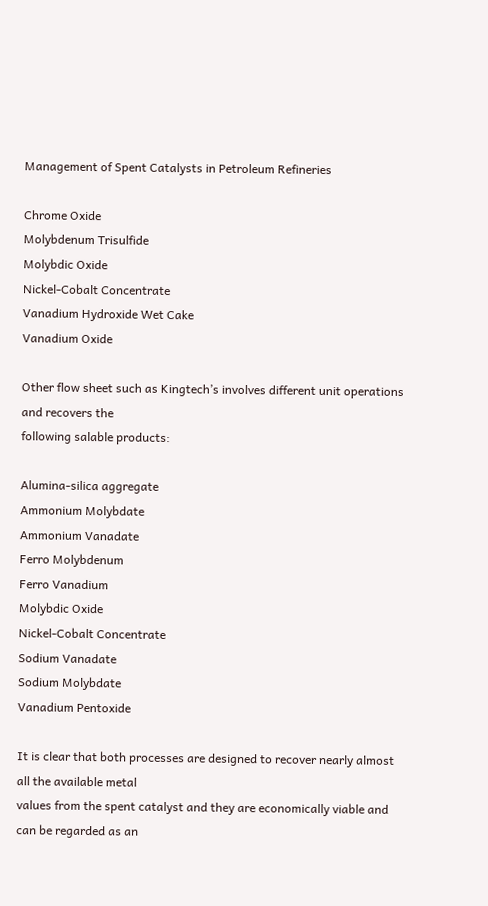Management of Spent Catalysts in Petroleum Refineries

Chrome Oxide
Molybdenum Trisulfide
Molybdic Oxide
Nickel-Cobalt Concentrate
Vanadium Hydroxide Wet Cake
Vanadium Oxide

Other flow sheet such as Kingtech’s involves different unit operations and recovers the
following salable products:

Alumina-silica aggregate
Ammonium Molybdate
Ammonium Vanadate
Ferro Molybdenum
Ferro Vanadium
Molybdic Oxide
Nickel-Cobalt Concentrate
Sodium Vanadate
Sodium Molybdate
Vanadium Pentoxide

It is clear that both processes are designed to recover nearly almost all the available metal
values from the spent catalyst and they are economically viable and can be regarded as an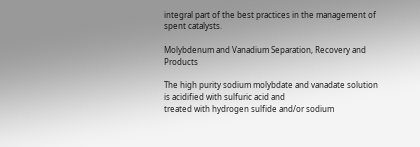integral part of the best practices in the management of spent catalysts.

Molybdenum and Vanadium Separation, Recovery and Products

The high purity sodium molybdate and vanadate solution is acidified with sulfuric acid and
treated with hydrogen sulfide and/or sodium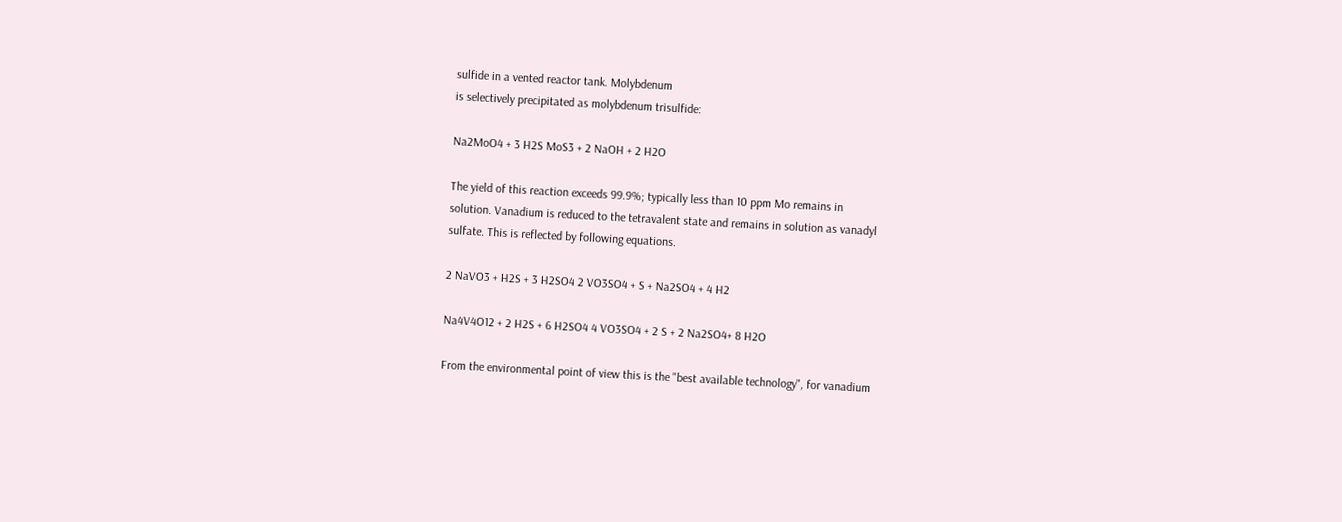sulfide in a vented reactor tank. Molybdenum
is selectively precipitated as molybdenum trisulfide:

Na2MoO4 + 3 H2S MoS3 + 2 NaOH + 2 H2O

The yield of this reaction exceeds 99.9%; typically less than 10 ppm Mo remains in
solution. Vanadium is reduced to the tetravalent state and remains in solution as vanadyl
sulfate. This is reflected by following equations.

2 NaVO3 + H2S + 3 H2SO4 2 VO3SO4 + S + Na2SO4 + 4 H2

Na4V4O12 + 2 H2S + 6 H2SO4 4 VO3SO4 + 2 S + 2 Na2SO4+ 8 H2O

From the environmental point of view this is the "best available technology", for vanadium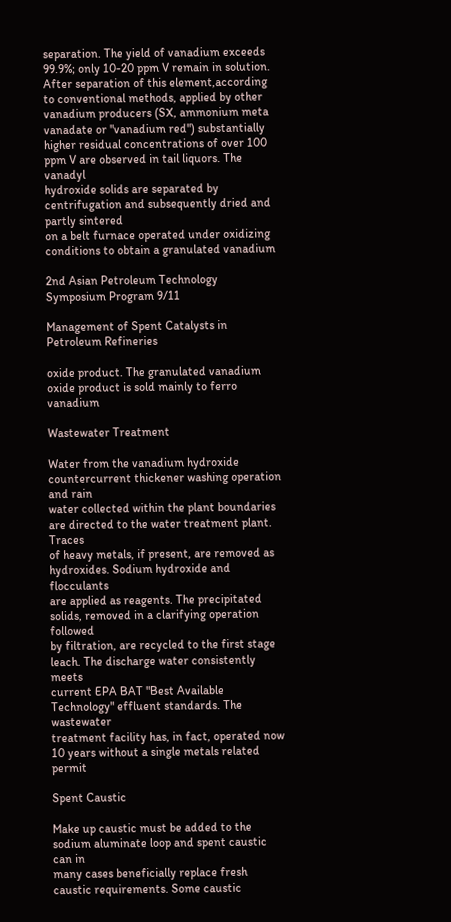separation. The yield of vanadium exceeds 99.9%; only 10-20 ppm V remain in solution.
After separation of this element,according to conventional methods, applied by other
vanadium producers (SX, ammonium meta vanadate or "vanadium red") substantially
higher residual concentrations of over 100 ppm V are observed in tail liquors. The vanadyl
hydroxide solids are separated by centrifugation and subsequently dried and partly sintered
on a belt furnace operated under oxidizing conditions to obtain a granulated vanadium

2nd Asian Petroleum Technology Symposium Program 9/11

Management of Spent Catalysts in Petroleum Refineries

oxide product. The granulated vanadium oxide product is sold mainly to ferro vanadium

Wastewater Treatment

Water from the vanadium hydroxide countercurrent thickener washing operation and rain
water collected within the plant boundaries are directed to the water treatment plant. Traces
of heavy metals, if present, are removed as hydroxides. Sodium hydroxide and flocculants
are applied as reagents. The precipitated solids, removed in a clarifying operation followed
by filtration, are recycled to the first stage leach. The discharge water consistently meets
current EPA BAT "Best Available Technology" effluent standards. The wastewater
treatment facility has, in fact, operated now 10 years without a single metals related permit

Spent Caustic

Make up caustic must be added to the sodium aluminate loop and spent caustic can in
many cases beneficially replace fresh caustic requirements. Some caustic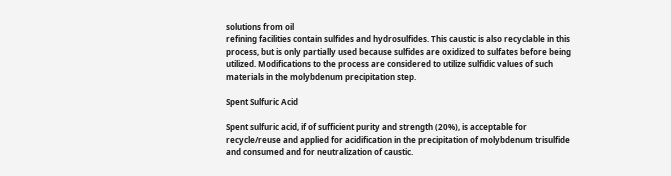solutions from oil
refining facilities contain sulfides and hydrosulfides. This caustic is also recyclable in this
process, but is only partially used because sulfides are oxidized to sulfates before being
utilized. Modifications to the process are considered to utilize sulfidic values of such
materials in the molybdenum precipitation step.

Spent Sulfuric Acid

Spent sulfuric acid, if of sufficient purity and strength (20%), is acceptable for
recycle/reuse and applied for acidification in the precipitation of molybdenum trisulfide
and consumed and for neutralization of caustic.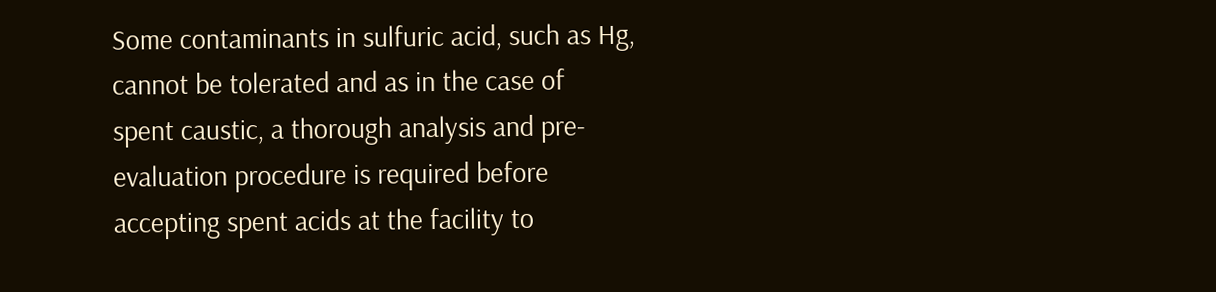Some contaminants in sulfuric acid, such as Hg, cannot be tolerated and as in the case of
spent caustic, a thorough analysis and pre-evaluation procedure is required before
accepting spent acids at the facility to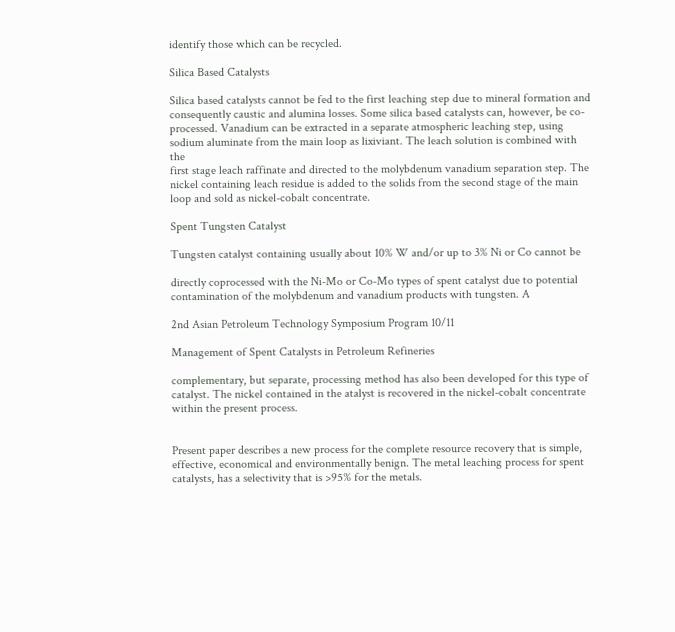identify those which can be recycled.

Silica Based Catalysts

Silica based catalysts cannot be fed to the first leaching step due to mineral formation and
consequently caustic and alumina losses. Some silica based catalysts can, however, be co-
processed. Vanadium can be extracted in a separate atmospheric leaching step, using
sodium aluminate from the main loop as lixiviant. The leach solution is combined with the
first stage leach raffinate and directed to the molybdenum vanadium separation step. The
nickel containing leach residue is added to the solids from the second stage of the main
loop and sold as nickel-cobalt concentrate.

Spent Tungsten Catalyst

Tungsten catalyst containing usually about 10% W and/or up to 3% Ni or Co cannot be

directly coprocessed with the Ni-Mo or Co-Mo types of spent catalyst due to potential
contamination of the molybdenum and vanadium products with tungsten. A

2nd Asian Petroleum Technology Symposium Program 10/11

Management of Spent Catalysts in Petroleum Refineries

complementary, but separate, processing method has also been developed for this type of
catalyst. The nickel contained in the atalyst is recovered in the nickel-cobalt concentrate
within the present process.


Present paper describes a new process for the complete resource recovery that is simple,
effective, economical and environmentally benign. The metal leaching process for spent
catalysts, has a selectivity that is >95% for the metals.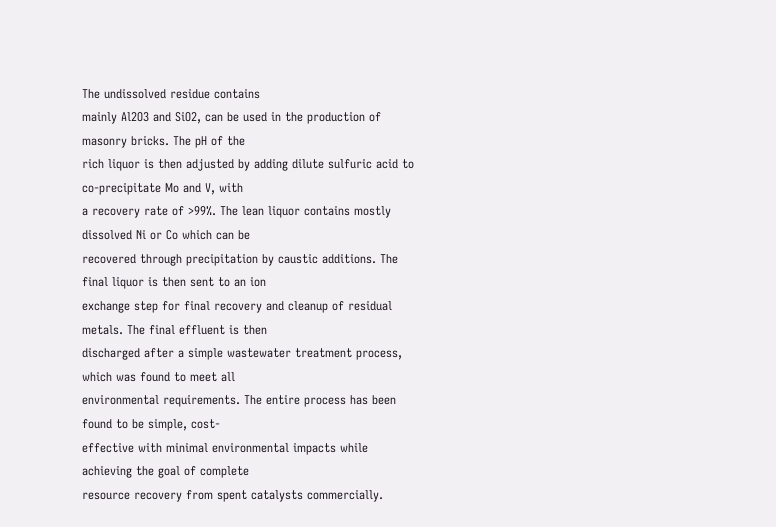The undissolved residue contains
mainly Al2O3 and SiO2, can be used in the production of masonry bricks. The pH of the
rich liquor is then adjusted by adding dilute sulfuric acid to co-precipitate Mo and V, with
a recovery rate of >99%. The lean liquor contains mostly dissolved Ni or Co which can be
recovered through precipitation by caustic additions. The final liquor is then sent to an ion
exchange step for final recovery and cleanup of residual metals. The final effluent is then
discharged after a simple wastewater treatment process, which was found to meet all
environmental requirements. The entire process has been found to be simple, cost-
effective with minimal environmental impacts while achieving the goal of complete
resource recovery from spent catalysts commercially.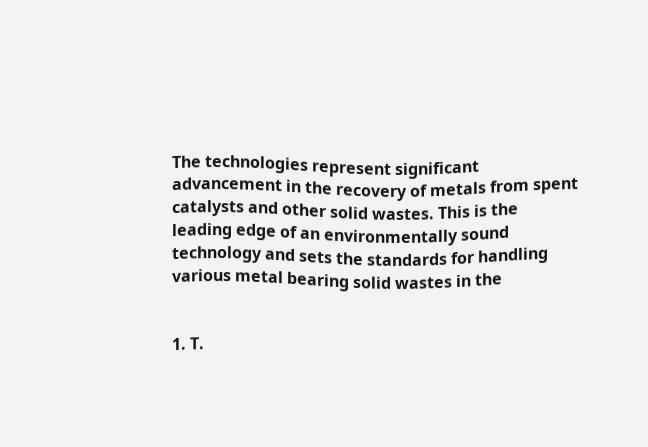The technologies represent significant advancement in the recovery of metals from spent
catalysts and other solid wastes. This is the leading edge of an environmentally sound
technology and sets the standards for handling various metal bearing solid wastes in the


1. T.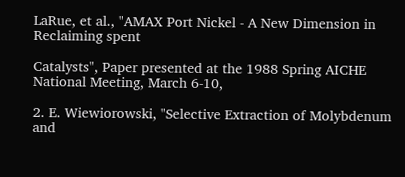LaRue, et al., "AMAX Port Nickel - A New Dimension in Reclaiming spent

Catalysts", Paper presented at the 1988 Spring AICHE National Meeting, March 6-10,

2. E. Wiewiorowski, "Selective Extraction of Molybdenum and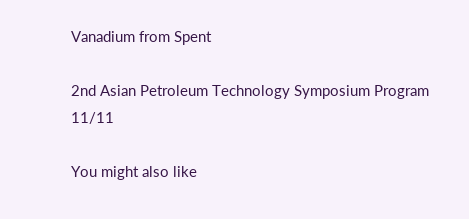Vanadium from Spent

2nd Asian Petroleum Technology Symposium Program 11/11

You might also like